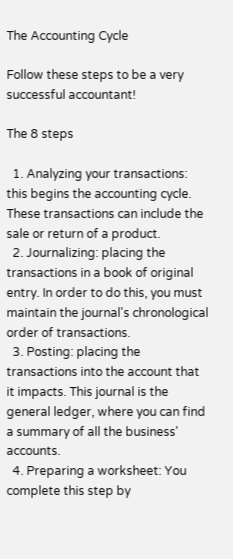The Accounting Cycle

Follow these steps to be a very successful accountant!

The 8 steps

  1. Analyzing your transactions: this begins the accounting cycle. These transactions can include the sale or return of a product.
  2. Journalizing: placing the transactions in a book of original entry. In order to do this, you must maintain the journal's chronological order of transactions.
  3. Posting: placing the transactions into the account that it impacts. This journal is the general ledger, where you can find a summary of all the business' accounts.
  4. Preparing a worksheet: You complete this step by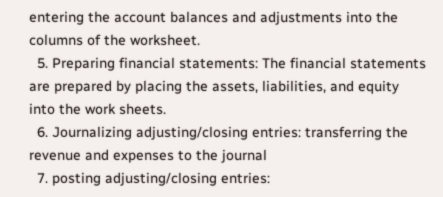entering the account balances and adjustments into the columns of the worksheet.
  5. Preparing financial statements: The financial statements are prepared by placing the assets, liabilities, and equity into the work sheets.
  6. Journalizing adjusting/closing entries: transferring the revenue and expenses to the journal
  7. posting adjusting/closing entries: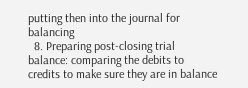putting then into the journal for balancing
  8. Preparing post-closing trial balance: comparing the debits to credits to make sure they are in balance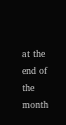at the end of the month